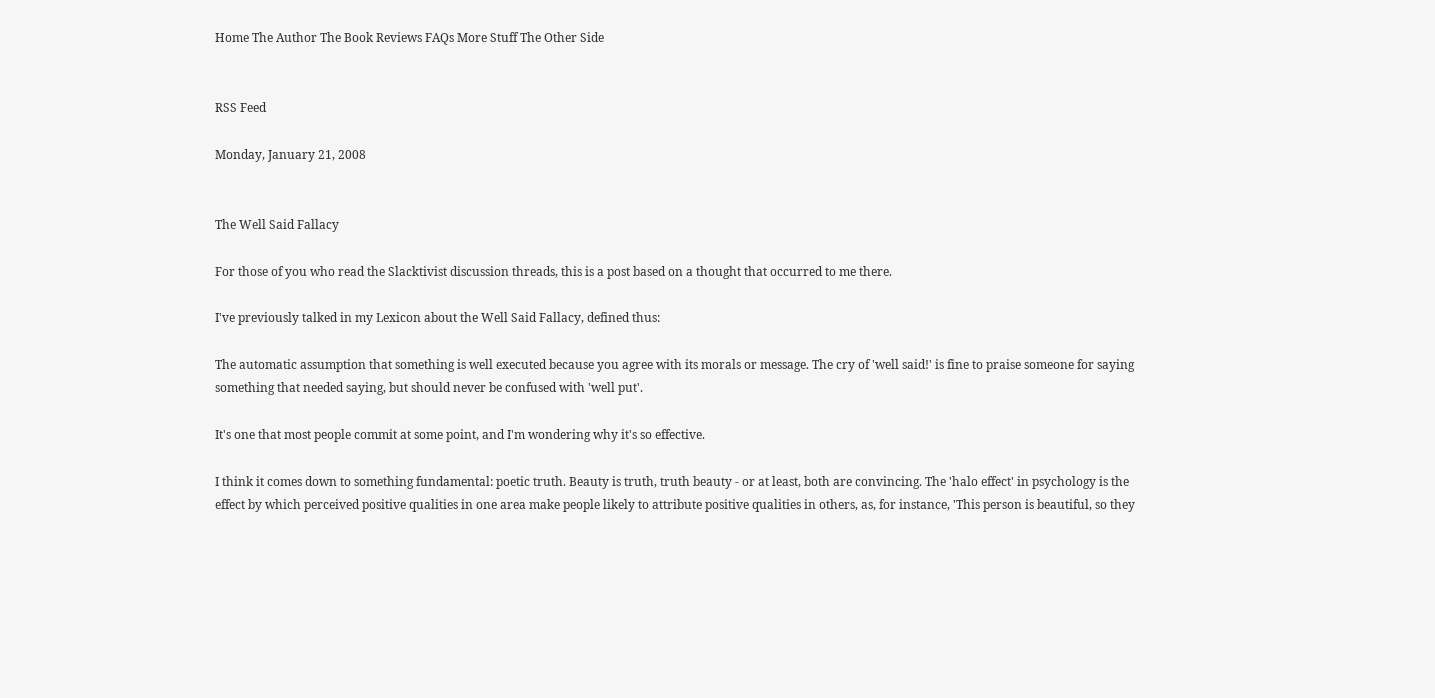Home The Author The Book Reviews FAQs More Stuff The Other Side


RSS Feed

Monday, January 21, 2008


The Well Said Fallacy

For those of you who read the Slacktivist discussion threads, this is a post based on a thought that occurred to me there.

I've previously talked in my Lexicon about the Well Said Fallacy, defined thus:

The automatic assumption that something is well executed because you agree with its morals or message. The cry of 'well said!' is fine to praise someone for saying something that needed saying, but should never be confused with 'well put'.

It's one that most people commit at some point, and I'm wondering why it's so effective.

I think it comes down to something fundamental: poetic truth. Beauty is truth, truth beauty - or at least, both are convincing. The 'halo effect' in psychology is the effect by which perceived positive qualities in one area make people likely to attribute positive qualities in others, as, for instance, 'This person is beautiful, so they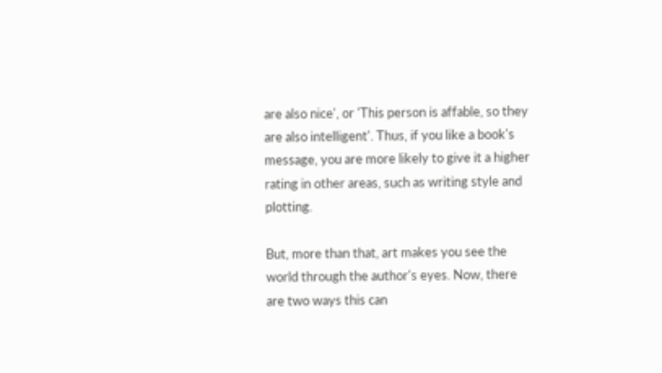are also nice', or 'This person is affable, so they are also intelligent'. Thus, if you like a book's message, you are more likely to give it a higher rating in other areas, such as writing style and plotting.

But, more than that, art makes you see the world through the author's eyes. Now, there are two ways this can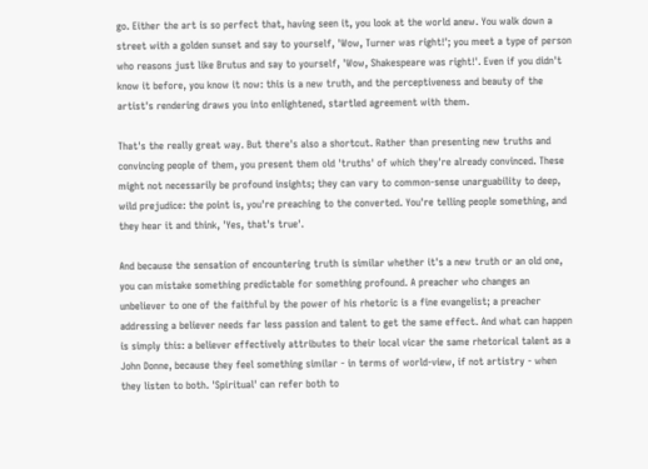go. Either the art is so perfect that, having seen it, you look at the world anew. You walk down a street with a golden sunset and say to yourself, 'Wow, Turner was right!'; you meet a type of person who reasons just like Brutus and say to yourself, 'Wow, Shakespeare was right!'. Even if you didn't know it before, you know it now: this is a new truth, and the perceptiveness and beauty of the artist's rendering draws you into enlightened, startled agreement with them.

That's the really great way. But there's also a shortcut. Rather than presenting new truths and convincing people of them, you present them old 'truths' of which they're already convinced. These might not necessarily be profound insights; they can vary to common-sense unarguability to deep, wild prejudice: the point is, you're preaching to the converted. You're telling people something, and they hear it and think, 'Yes, that's true'.

And because the sensation of encountering truth is similar whether it's a new truth or an old one, you can mistake something predictable for something profound. A preacher who changes an unbeliever to one of the faithful by the power of his rhetoric is a fine evangelist; a preacher addressing a believer needs far less passion and talent to get the same effect. And what can happen is simply this: a believer effectively attributes to their local vicar the same rhetorical talent as a John Donne, because they feel something similar - in terms of world-view, if not artistry - when they listen to both. 'Spiritual' can refer both to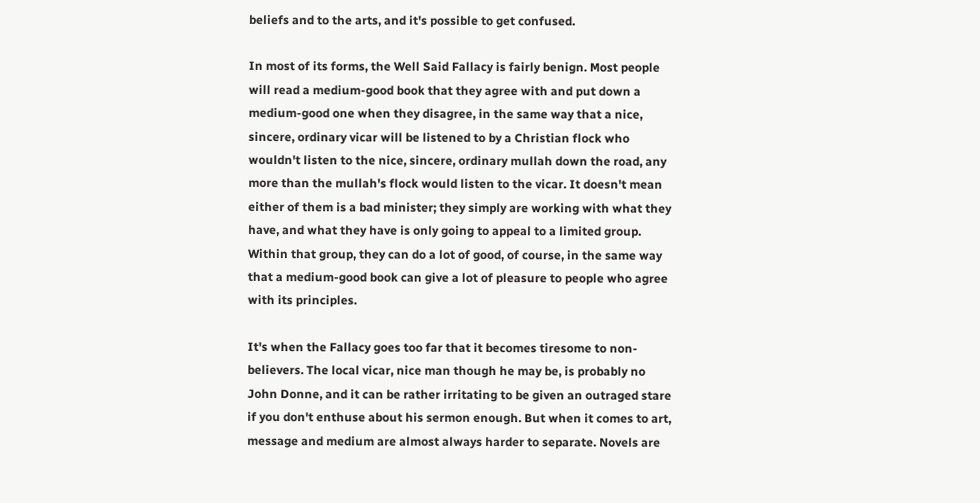beliefs and to the arts, and it's possible to get confused.

In most of its forms, the Well Said Fallacy is fairly benign. Most people will read a medium-good book that they agree with and put down a medium-good one when they disagree, in the same way that a nice, sincere, ordinary vicar will be listened to by a Christian flock who wouldn't listen to the nice, sincere, ordinary mullah down the road, any more than the mullah's flock would listen to the vicar. It doesn't mean either of them is a bad minister; they simply are working with what they have, and what they have is only going to appeal to a limited group. Within that group, they can do a lot of good, of course, in the same way that a medium-good book can give a lot of pleasure to people who agree with its principles.

It's when the Fallacy goes too far that it becomes tiresome to non-believers. The local vicar, nice man though he may be, is probably no John Donne, and it can be rather irritating to be given an outraged stare if you don't enthuse about his sermon enough. But when it comes to art, message and medium are almost always harder to separate. Novels are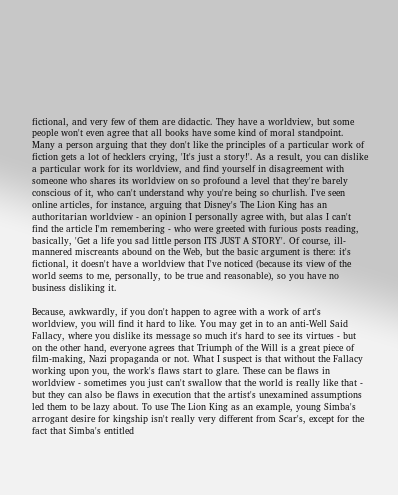fictional, and very few of them are didactic. They have a worldview, but some people won't even agree that all books have some kind of moral standpoint. Many a person arguing that they don't like the principles of a particular work of fiction gets a lot of hecklers crying, 'It's just a story!'. As a result, you can dislike a particular work for its worldview, and find yourself in disagreement with someone who shares its worldview on so profound a level that they're barely conscious of it, who can't understand why you're being so churlish. I've seen online articles, for instance, arguing that Disney's The Lion King has an authoritarian worldview - an opinion I personally agree with, but alas I can't find the article I'm remembering - who were greeted with furious posts reading, basically, 'Get a life you sad little person ITS JUST A STORY'. Of course, ill-mannered miscreants abound on the Web, but the basic argument is there: it's fictional, it doesn't have a worldview that I've noticed (because its view of the world seems to me, personally, to be true and reasonable), so you have no business disliking it.

Because, awkwardly, if you don't happen to agree with a work of art's worldview, you will find it hard to like. You may get in to an anti-Well Said Fallacy, where you dislike its message so much it's hard to see its virtues - but on the other hand, everyone agrees that Triumph of the Will is a great piece of film-making, Nazi propaganda or not. What I suspect is that without the Fallacy working upon you, the work's flaws start to glare. These can be flaws in worldview - sometimes you just can't swallow that the world is really like that - but they can also be flaws in execution that the artist's unexamined assumptions led them to be lazy about. To use The Lion King as an example, young Simba's arrogant desire for kingship isn't really very different from Scar's, except for the fact that Simba's entitled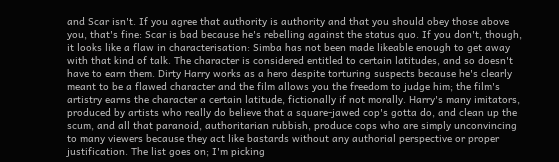and Scar isn't. If you agree that authority is authority and that you should obey those above you, that's fine: Scar is bad because he's rebelling against the status quo. If you don't, though, it looks like a flaw in characterisation: Simba has not been made likeable enough to get away with that kind of talk. The character is considered entitled to certain latitudes, and so doesn't have to earn them. Dirty Harry works as a hero despite torturing suspects because he's clearly meant to be a flawed character and the film allows you the freedom to judge him; the film's artistry earns the character a certain latitude, fictionally if not morally. Harry's many imitators, produced by artists who really do believe that a square-jawed cop's gotta do, and clean up the scum, and all that paranoid, authoritarian rubbish, produce cops who are simply unconvincing to many viewers because they act like bastards without any authorial perspective or proper justification. The list goes on; I'm picking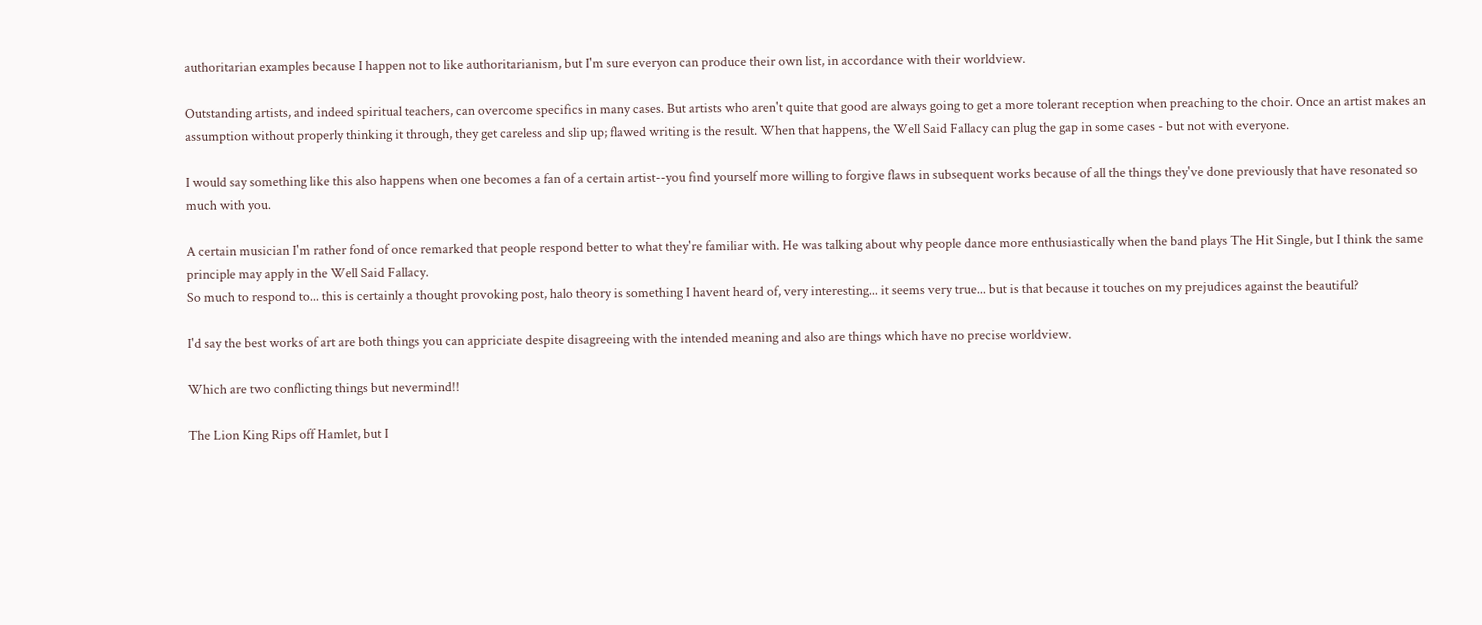authoritarian examples because I happen not to like authoritarianism, but I'm sure everyon can produce their own list, in accordance with their worldview.

Outstanding artists, and indeed spiritual teachers, can overcome specifics in many cases. But artists who aren't quite that good are always going to get a more tolerant reception when preaching to the choir. Once an artist makes an assumption without properly thinking it through, they get careless and slip up; flawed writing is the result. When that happens, the Well Said Fallacy can plug the gap in some cases - but not with everyone.

I would say something like this also happens when one becomes a fan of a certain artist--you find yourself more willing to forgive flaws in subsequent works because of all the things they've done previously that have resonated so much with you.

A certain musician I'm rather fond of once remarked that people respond better to what they're familiar with. He was talking about why people dance more enthusiastically when the band plays The Hit Single, but I think the same principle may apply in the Well Said Fallacy.
So much to respond to... this is certainly a thought provoking post, halo theory is something I havent heard of, very interesting... it seems very true... but is that because it touches on my prejudices against the beautiful?

I'd say the best works of art are both things you can appriciate despite disagreeing with the intended meaning and also are things which have no precise worldview.

Which are two conflicting things but nevermind!!

The Lion King Rips off Hamlet, but I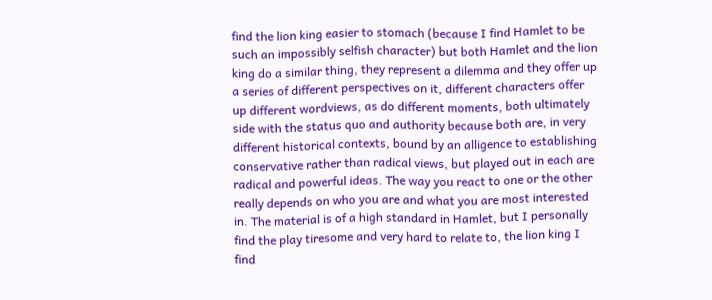find the lion king easier to stomach (because I find Hamlet to be such an impossibly selfish character) but both Hamlet and the lion king do a similar thing, they represent a dilemma and they offer up a series of different perspectives on it, different characters offer up different wordviews, as do different moments, both ultimately side with the status quo and authority because both are, in very different historical contexts, bound by an alligence to establishing conservative rather than radical views, but played out in each are radical and powerful ideas. The way you react to one or the other really depends on who you are and what you are most interested in. The material is of a high standard in Hamlet, but I personally find the play tiresome and very hard to relate to, the lion king I find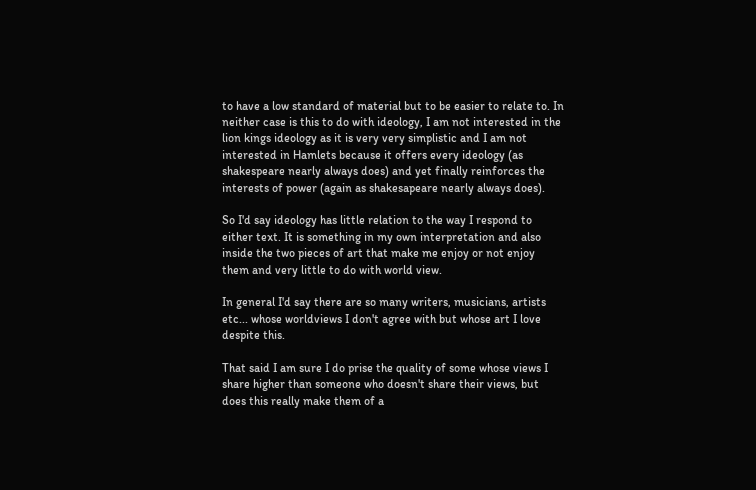to have a low standard of material but to be easier to relate to. In neither case is this to do with ideology, I am not interested in the lion kings ideology as it is very very simplistic and I am not interested in Hamlets because it offers every ideology (as shakespeare nearly always does) and yet finally reinforces the interests of power (again as shakesapeare nearly always does).

So I'd say ideology has little relation to the way I respond to either text. It is something in my own interpretation and also inside the two pieces of art that make me enjoy or not enjoy them and very little to do with world view.

In general I'd say there are so many writers, musicians, artists etc... whose worldviews I don't agree with but whose art I love despite this.

That said I am sure I do prise the quality of some whose views I share higher than someone who doesn't share their views, but does this really make them of a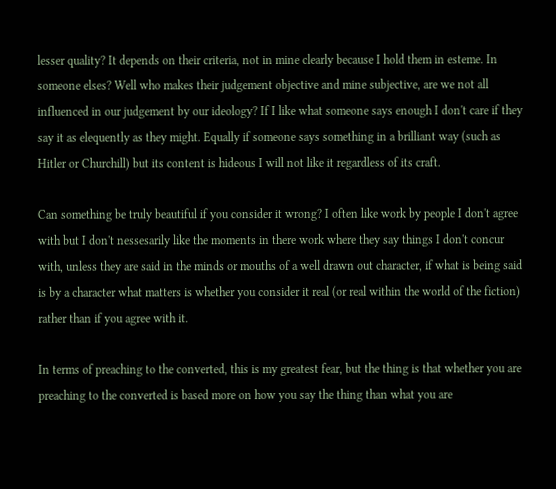lesser quality? It depends on their criteria, not in mine clearly because I hold them in esteme. In someone elses? Well who makes their judgement objective and mine subjective, are we not all influenced in our judgement by our ideology? If I like what someone says enough I don't care if they say it as elequently as they might. Equally if someone says something in a brilliant way (such as Hitler or Churchill) but its content is hideous I will not like it regardless of its craft.

Can something be truly beautiful if you consider it wrong? I often like work by people I don't agree with but I don't nessesarily like the moments in there work where they say things I don't concur with, unless they are said in the minds or mouths of a well drawn out character, if what is being said is by a character what matters is whether you consider it real (or real within the world of the fiction) rather than if you agree with it.

In terms of preaching to the converted, this is my greatest fear, but the thing is that whether you are preaching to the converted is based more on how you say the thing than what you are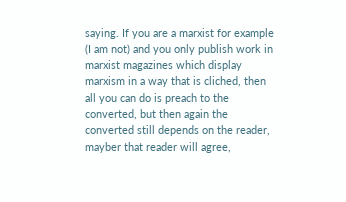saying. If you are a marxist for example (I am not) and you only publish work in marxist magazines which display marxism in a way that is cliched, then all you can do is preach to the converted, but then again the converted still depends on the reader, mayber that reader will agree,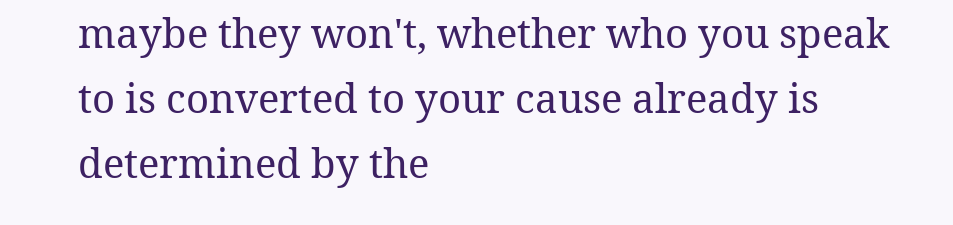maybe they won't, whether who you speak to is converted to your cause already is determined by the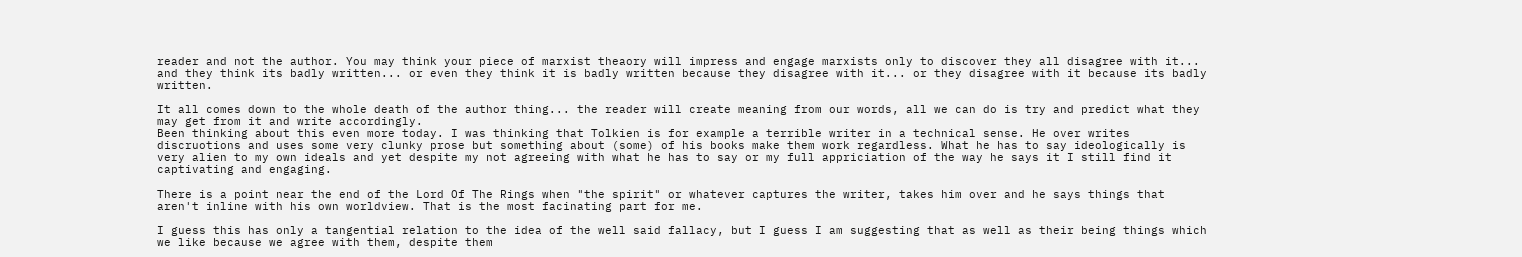reader and not the author. You may think your piece of marxist theaory will impress and engage marxists only to discover they all disagree with it... and they think its badly written... or even they think it is badly written because they disagree with it... or they disagree with it because its badly written.

It all comes down to the whole death of the author thing... the reader will create meaning from our words, all we can do is try and predict what they may get from it and write accordingly.
Been thinking about this even more today. I was thinking that Tolkien is for example a terrible writer in a technical sense. He over writes discruotions and uses some very clunky prose but something about (some) of his books make them work regardless. What he has to say ideologically is very alien to my own ideals and yet despite my not agreeing with what he has to say or my full appriciation of the way he says it I still find it captivating and engaging.

There is a point near the end of the Lord Of The Rings when "the spirit" or whatever captures the writer, takes him over and he says things that aren't inline with his own worldview. That is the most facinating part for me.

I guess this has only a tangential relation to the idea of the well said fallacy, but I guess I am suggesting that as well as their being things which we like because we agree with them, despite them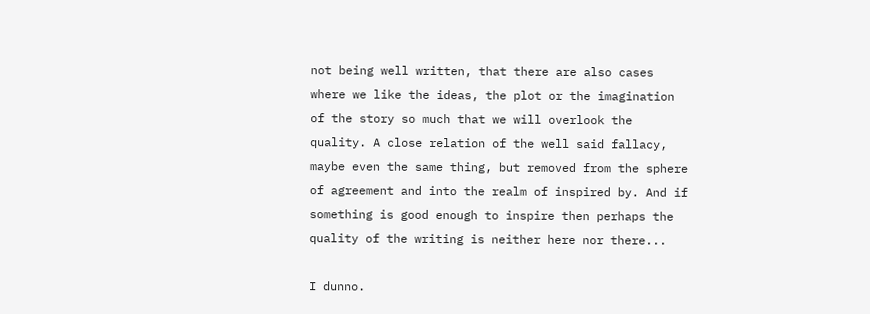not being well written, that there are also cases where we like the ideas, the plot or the imagination of the story so much that we will overlook the quality. A close relation of the well said fallacy, maybe even the same thing, but removed from the sphere of agreement and into the realm of inspired by. And if something is good enough to inspire then perhaps the quality of the writing is neither here nor there...

I dunno.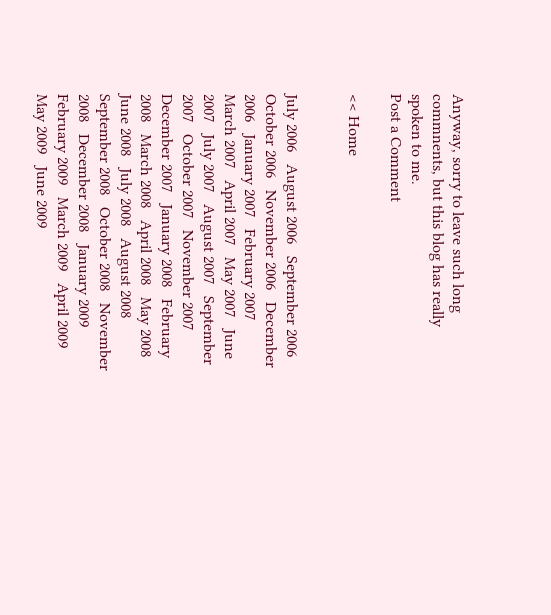Anyway, sorry to leave such long commnents, but this blog has really spoken to me.
Post a Comment

<< Home


July 2006   August 2006   September 2006   October 2006   November 2006   December 2006   January 2007   February 2007   March 2007   April 2007   May 2007   June 2007   July 2007   August 2007   September 2007   October 2007   November 2007   December 2007   January 2008   February 2008   March 2008   April 2008   May 2008   June 2008   July 2008   August 2008   September 2008   October 2008   November 2008   December 2008   January 2009   February 2009   March 2009   April 2009   May 2009   June 2009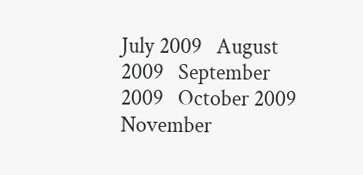July 2009   August 2009   September 2009   October 2009   November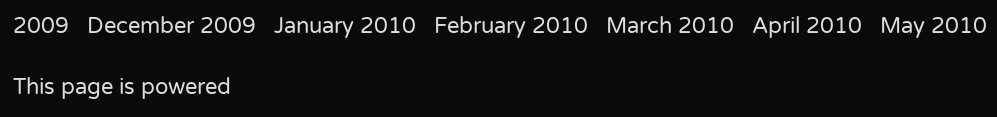2009   December 2009   January 2010   February 2010   March 2010   April 2010   May 2010

This page is powered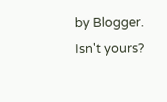by Blogger. Isn't yours?